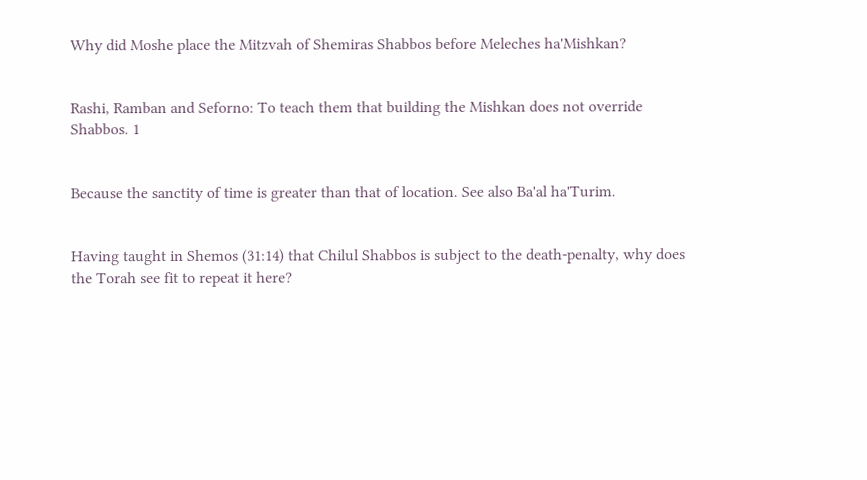Why did Moshe place the Mitzvah of Shemiras Shabbos before Meleches ha'Mishkan?


Rashi, Ramban and Seforno: To teach them that building the Mishkan does not override Shabbos. 1


Because the sanctity of time is greater than that of location. See also Ba'al ha'Turim.


Having taught in Shemos (31:14) that Chilul Shabbos is subject to the death-penalty, why does the Torah see fit to repeat it here?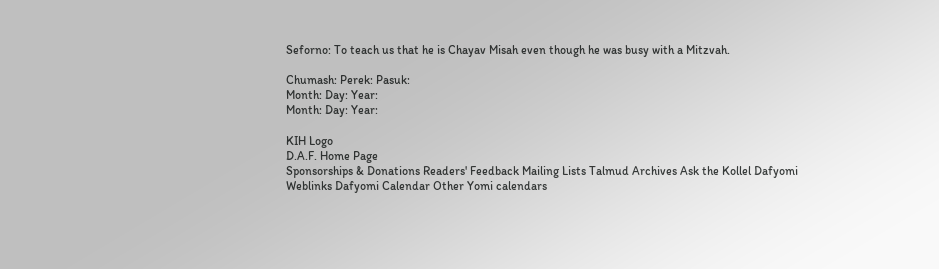Seforno: To teach us that he is Chayav Misah even though he was busy with a Mitzvah.

Chumash: Perek: Pasuk:
Month: Day: Year:
Month: Day: Year:

KIH Logo
D.A.F. Home Page
Sponsorships & Donations Readers' Feedback Mailing Lists Talmud Archives Ask the Kollel Dafyomi Weblinks Dafyomi Calendar Other Yomi calendars